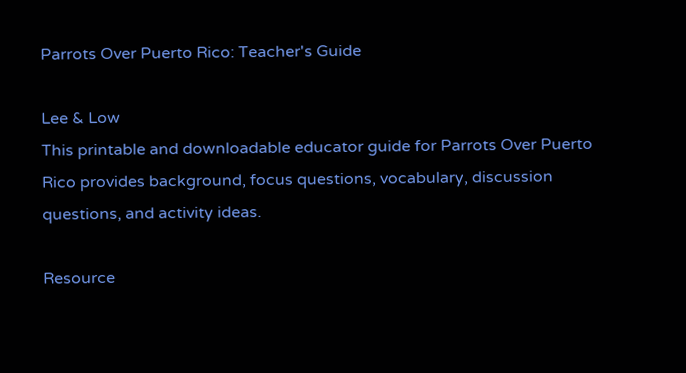Parrots Over Puerto Rico: Teacher's Guide

Lee & Low
This printable and downloadable educator guide for Parrots Over Puerto Rico provides background, focus questions, vocabulary, discussion questions, and activity ideas.

Resource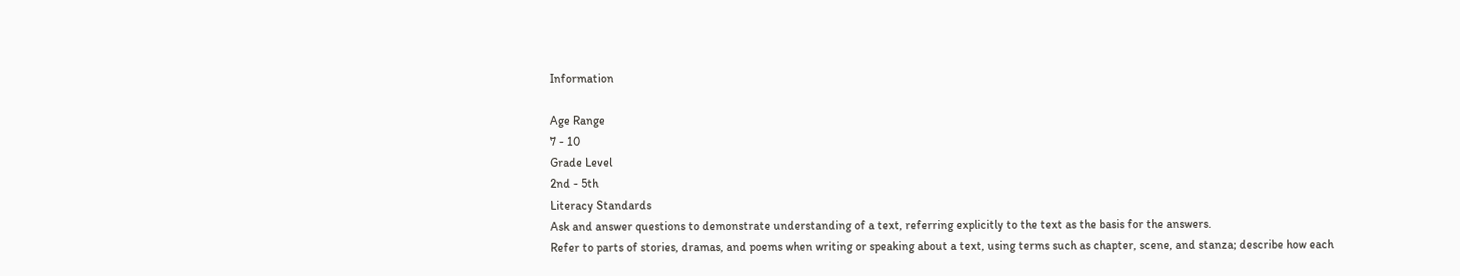Information

Age Range
7 - 10
Grade Level
2nd - 5th
Literacy Standards
Ask and answer questions to demonstrate understanding of a text, referring explicitly to the text as the basis for the answers.
Refer to parts of stories, dramas, and poems when writing or speaking about a text, using terms such as chapter, scene, and stanza; describe how each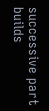successive part builds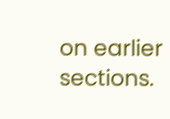on earlier sections.